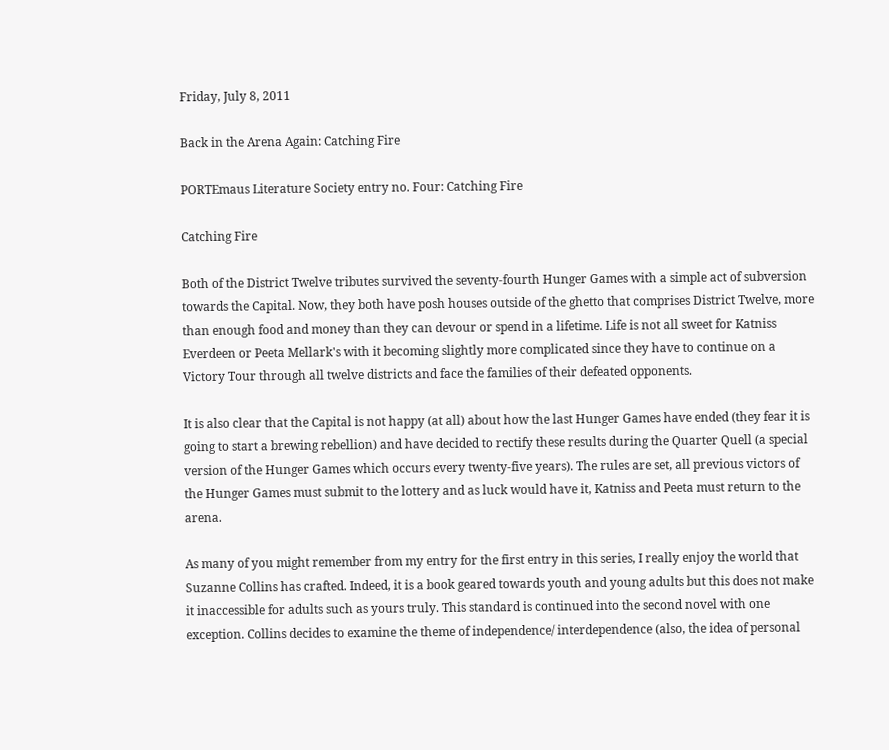Friday, July 8, 2011

Back in the Arena Again: Catching Fire

PORTEmaus Literature Society entry no. Four: Catching Fire

Catching Fire

Both of the District Twelve tributes survived the seventy-fourth Hunger Games with a simple act of subversion towards the Capital. Now, they both have posh houses outside of the ghetto that comprises District Twelve, more than enough food and money than they can devour or spend in a lifetime. Life is not all sweet for Katniss Everdeen or Peeta Mellark's with it becoming slightly more complicated since they have to continue on a Victory Tour through all twelve districts and face the families of their defeated opponents.

It is also clear that the Capital is not happy (at all) about how the last Hunger Games have ended (they fear it is going to start a brewing rebellion) and have decided to rectify these results during the Quarter Quell (a special version of the Hunger Games which occurs every twenty-five years). The rules are set, all previous victors of the Hunger Games must submit to the lottery and as luck would have it, Katniss and Peeta must return to the arena.

As many of you might remember from my entry for the first entry in this series, I really enjoy the world that Suzanne Collins has crafted. Indeed, it is a book geared towards youth and young adults but this does not make it inaccessible for adults such as yours truly. This standard is continued into the second novel with one exception. Collins decides to examine the theme of independence/ interdependence (also, the idea of personal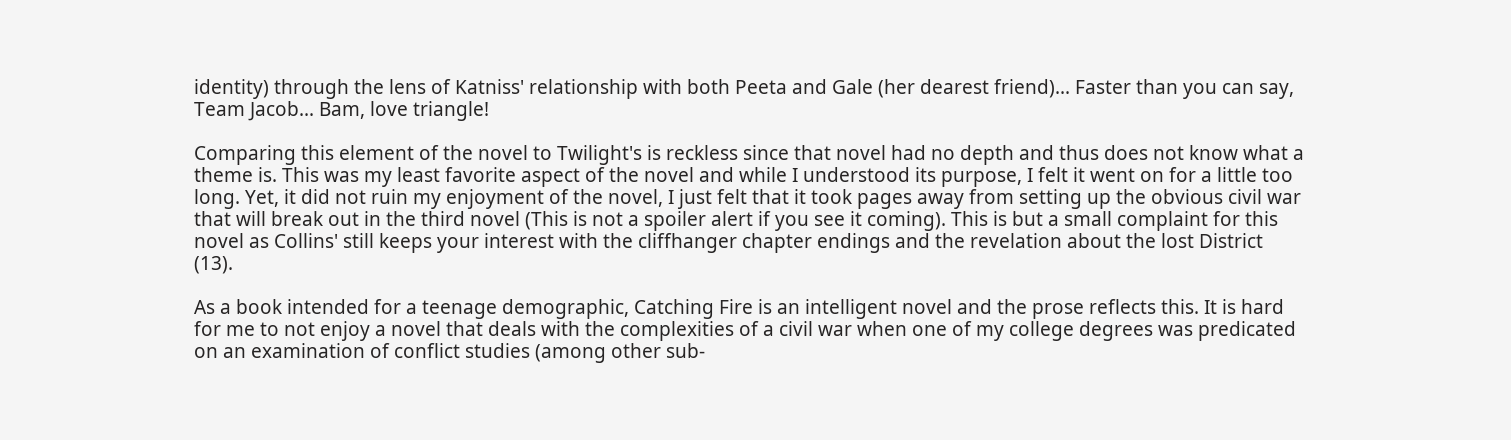identity) through the lens of Katniss' relationship with both Peeta and Gale (her dearest friend)... Faster than you can say, Team Jacob... Bam, love triangle!

Comparing this element of the novel to Twilight's is reckless since that novel had no depth and thus does not know what a theme is. This was my least favorite aspect of the novel and while I understood its purpose, I felt it went on for a little too long. Yet, it did not ruin my enjoyment of the novel, I just felt that it took pages away from setting up the obvious civil war that will break out in the third novel (This is not a spoiler alert if you see it coming). This is but a small complaint for this novel as Collins' still keeps your interest with the cliffhanger chapter endings and the revelation about the lost District (13).

As a book intended for a teenage demographic, Catching Fire is an intelligent novel and the prose reflects this. It is hard for me to not enjoy a novel that deals with the complexities of a civil war when one of my college degrees was predicated on an examination of conflict studies (among other sub-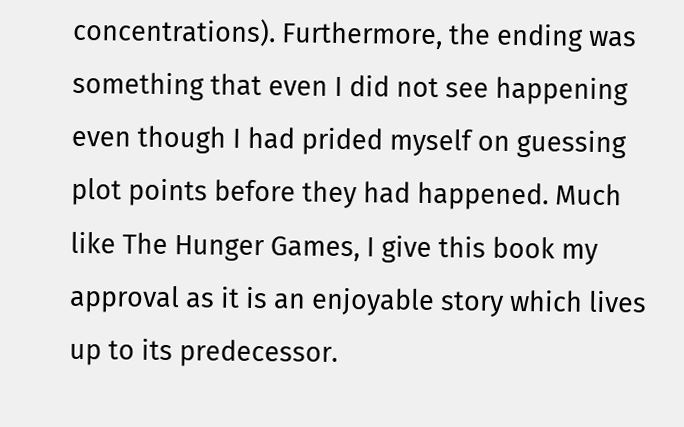concentrations). Furthermore, the ending was something that even I did not see happening even though I had prided myself on guessing plot points before they had happened. Much like The Hunger Games, I give this book my approval as it is an enjoyable story which lives up to its predecessor.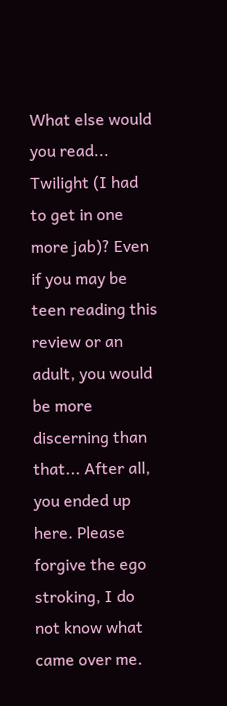What else would you read... Twilight (I had to get in one more jab)? Even if you may be teen reading this review or an adult, you would be more discerning than that... After all, you ended up here. Please forgive the ego stroking, I do not know what came over me.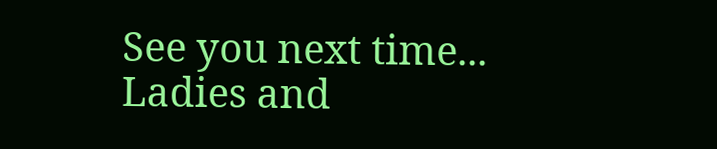See you next time... Ladies and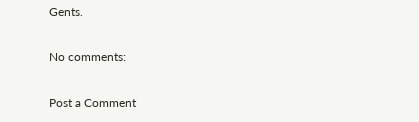Gents.

No comments:

Post a Comment